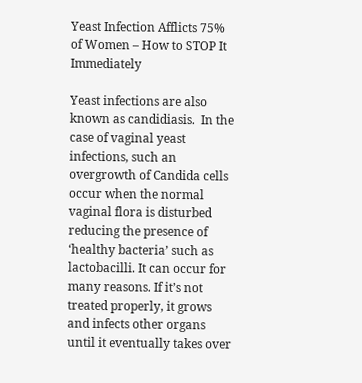Yeast Infection Afflicts 75% of Women – How to STOP It Immediately

Yeast infections are also known as candidiasis.  In the case of vaginal yeast infections, such an overgrowth of Candida cells occur when the normal vaginal flora is disturbed reducing the presence of ‘healthy bacteria’ such as lactobacilli. It can occur for many reasons. If it’s not treated properly, it grows and infects other organs until it eventually takes over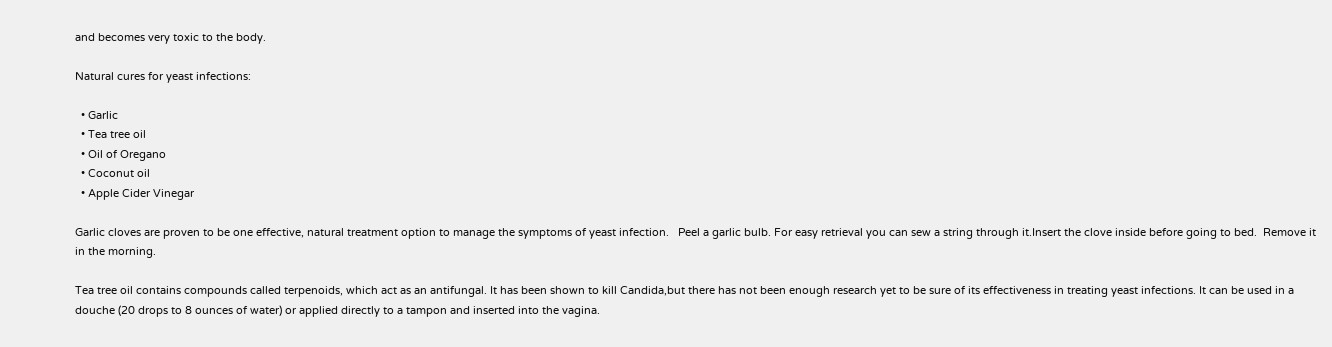and becomes very toxic to the body.

Natural cures for yeast infections:

  • Garlic
  • Tea tree oil
  • Oil of Oregano
  • Coconut oil
  • Apple Cider Vinegar

Garlic cloves are proven to be one effective, natural treatment option to manage the symptoms of yeast infection.   Peel a garlic bulb. For easy retrieval you can sew a string through it.Insert the clove inside before going to bed.  Remove it in the morning.

Tea tree oil contains compounds called terpenoids, which act as an antifungal. It has been shown to kill Candida,but there has not been enough research yet to be sure of its effectiveness in treating yeast infections. It can be used in a douche (20 drops to 8 ounces of water) or applied directly to a tampon and inserted into the vagina.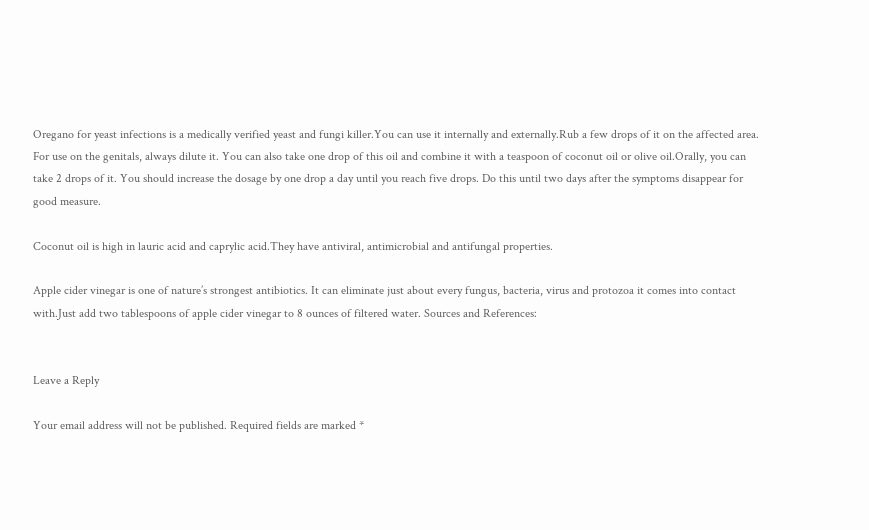Oregano for yeast infections is a medically verified yeast and fungi killer.You can use it internally and externally.Rub a few drops of it on the affected area. For use on the genitals, always dilute it. You can also take one drop of this oil and combine it with a teaspoon of coconut oil or olive oil.Orally, you can take 2 drops of it. You should increase the dosage by one drop a day until you reach five drops. Do this until two days after the symptoms disappear for good measure.

Coconut oil is high in lauric acid and caprylic acid.They have antiviral, antimicrobial and antifungal properties.

Apple cider vinegar is one of nature’s strongest antibiotics. It can eliminate just about every fungus, bacteria, virus and protozoa it comes into contact with.Just add two tablespoons of apple cider vinegar to 8 ounces of filtered water. Sources and References:


Leave a Reply

Your email address will not be published. Required fields are marked *